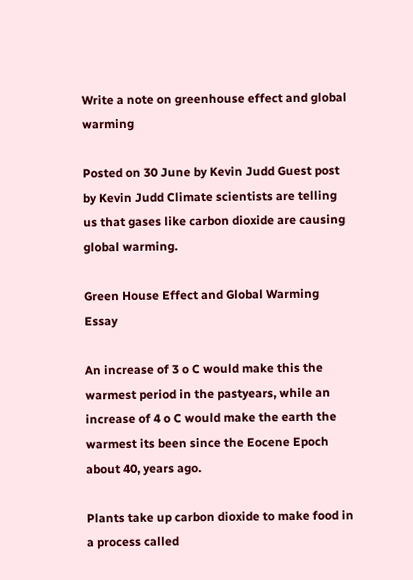Write a note on greenhouse effect and global warming

Posted on 30 June by Kevin Judd Guest post by Kevin Judd Climate scientists are telling us that gases like carbon dioxide are causing global warming.

Green House Effect and Global Warming Essay

An increase of 3 o C would make this the warmest period in the pastyears, while an increase of 4 o C would make the earth the warmest its been since the Eocene Epoch about 40, years ago.

Plants take up carbon dioxide to make food in a process called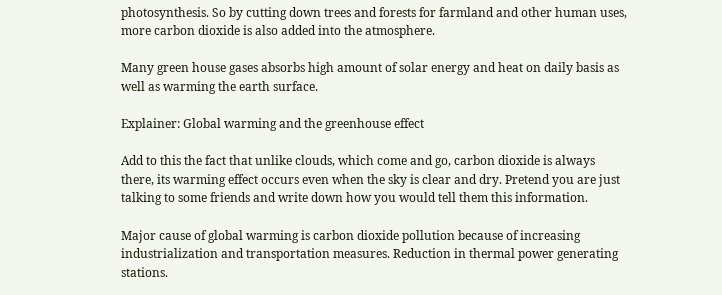photosynthesis. So by cutting down trees and forests for farmland and other human uses, more carbon dioxide is also added into the atmosphere.

Many green house gases absorbs high amount of solar energy and heat on daily basis as well as warming the earth surface.

Explainer: Global warming and the greenhouse effect

Add to this the fact that unlike clouds, which come and go, carbon dioxide is always there, its warming effect occurs even when the sky is clear and dry. Pretend you are just talking to some friends and write down how you would tell them this information.

Major cause of global warming is carbon dioxide pollution because of increasing industrialization and transportation measures. Reduction in thermal power generating stations.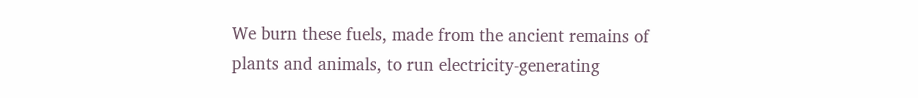We burn these fuels, made from the ancient remains of plants and animals, to run electricity-generating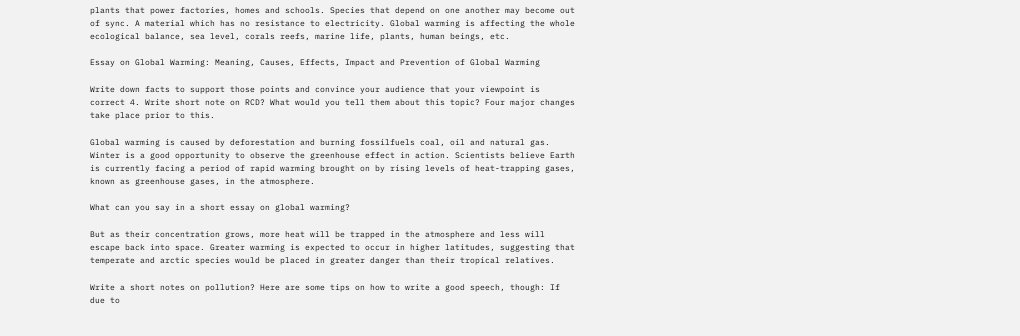plants that power factories, homes and schools. Species that depend on one another may become out of sync. A material which has no resistance to electricity. Global warming is affecting the whole ecological balance, sea level, corals reefs, marine life, plants, human beings, etc.

Essay on Global Warming: Meaning, Causes, Effects, Impact and Prevention of Global Warming

Write down facts to support those points and convince your audience that your viewpoint is correct 4. Write short note on RCD? What would you tell them about this topic? Four major changes take place prior to this.

Global warming is caused by deforestation and burning fossilfuels coal, oil and natural gas. Winter is a good opportunity to observe the greenhouse effect in action. Scientists believe Earth is currently facing a period of rapid warming brought on by rising levels of heat-trapping gases, known as greenhouse gases, in the atmosphere.

What can you say in a short essay on global warming?

But as their concentration grows, more heat will be trapped in the atmosphere and less will escape back into space. Greater warming is expected to occur in higher latitudes, suggesting that temperate and arctic species would be placed in greater danger than their tropical relatives.

Write a short notes on pollution? Here are some tips on how to write a good speech, though: If due to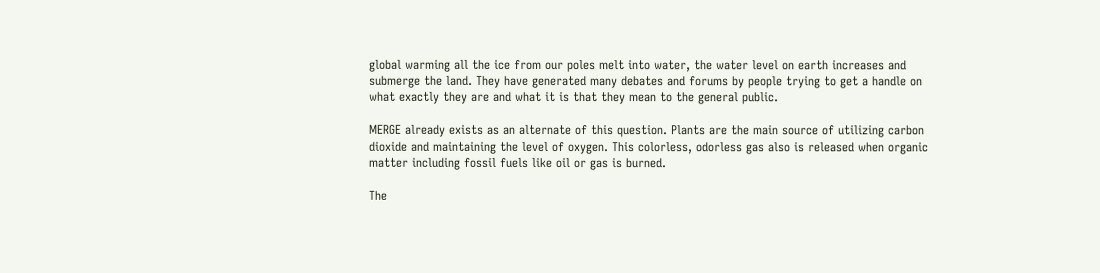global warming all the ice from our poles melt into water, the water level on earth increases and submerge the land. They have generated many debates and forums by people trying to get a handle on what exactly they are and what it is that they mean to the general public.

MERGE already exists as an alternate of this question. Plants are the main source of utilizing carbon dioxide and maintaining the level of oxygen. This colorless, odorless gas also is released when organic matter including fossil fuels like oil or gas is burned.

The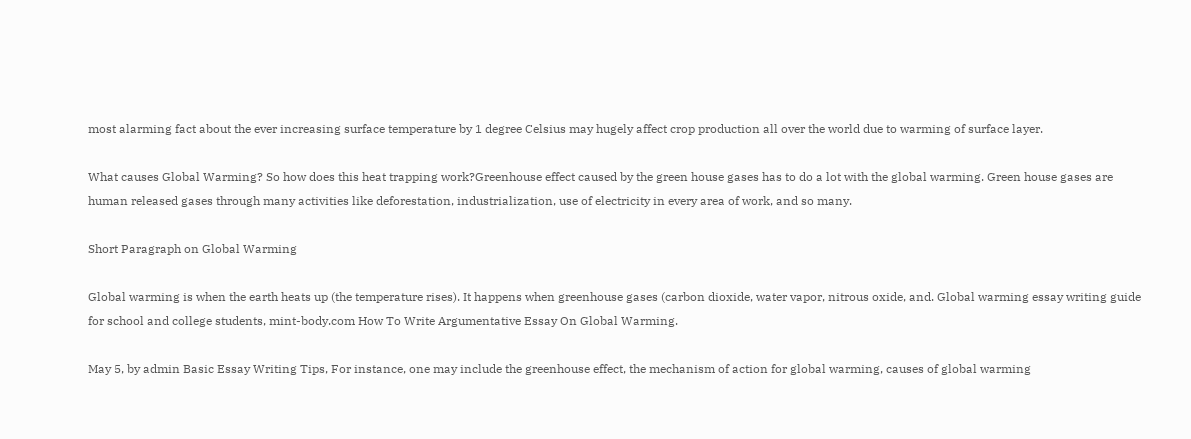most alarming fact about the ever increasing surface temperature by 1 degree Celsius may hugely affect crop production all over the world due to warming of surface layer.

What causes Global Warming? So how does this heat trapping work?Greenhouse effect caused by the green house gases has to do a lot with the global warming. Green house gases are human released gases through many activities like deforestation, industrialization, use of electricity in every area of work, and so many.

Short Paragraph on Global Warming

Global warming is when the earth heats up (the temperature rises). It happens when greenhouse gases (carbon dioxide, water vapor, nitrous oxide, and. Global warming essay writing guide for school and college students, mint-body.com How To Write Argumentative Essay On Global Warming.

May 5, by admin Basic Essay Writing Tips, For instance, one may include the greenhouse effect, the mechanism of action for global warming, causes of global warming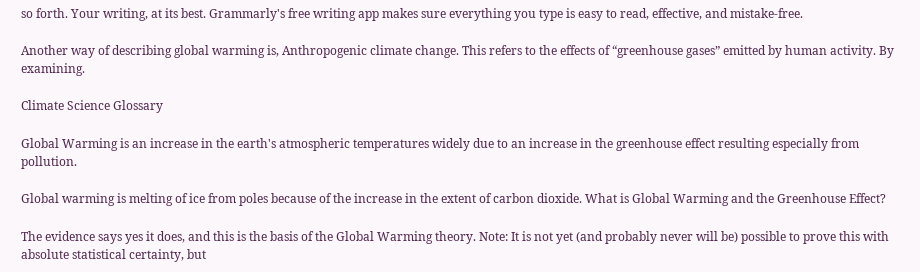so forth. Your writing, at its best. Grammarly's free writing app makes sure everything you type is easy to read, effective, and mistake-free.

Another way of describing global warming is, Anthropogenic climate change. This refers to the effects of “greenhouse gases” emitted by human activity. By examining.

Climate Science Glossary

Global Warming is an increase in the earth's atmospheric temperatures widely due to an increase in the greenhouse effect resulting especially from pollution.

Global warming is melting of ice from poles because of the increase in the extent of carbon dioxide. What is Global Warming and the Greenhouse Effect?

The evidence says yes it does, and this is the basis of the Global Warming theory. Note: It is not yet (and probably never will be) possible to prove this with absolute statistical certainty, but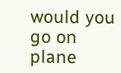would you go on plane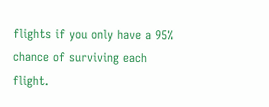flights if you only have a 95% chance of surviving each flight.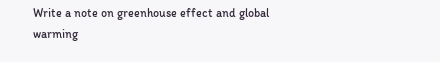Write a note on greenhouse effect and global warming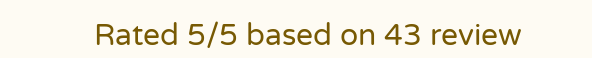Rated 5/5 based on 43 review